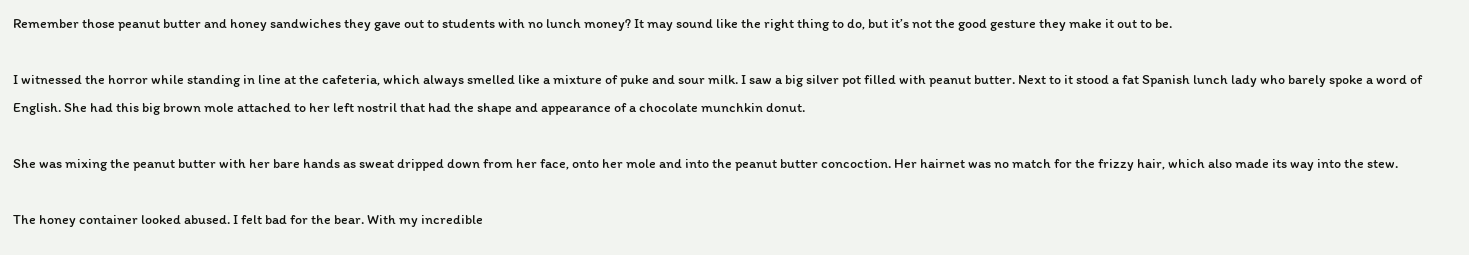Remember those peanut butter and honey sandwiches they gave out to students with no lunch money? It may sound like the right thing to do, but it’s not the good gesture they make it out to be.

I witnessed the horror while standing in line at the cafeteria, which always smelled like a mixture of puke and sour milk. I saw a big silver pot filled with peanut butter. Next to it stood a fat Spanish lunch lady who barely spoke a word of English. She had this big brown mole attached to her left nostril that had the shape and appearance of a chocolate munchkin donut.

She was mixing the peanut butter with her bare hands as sweat dripped down from her face, onto her mole and into the peanut butter concoction. Her hairnet was no match for the frizzy hair, which also made its way into the stew.

The honey container looked abused. I felt bad for the bear. With my incredible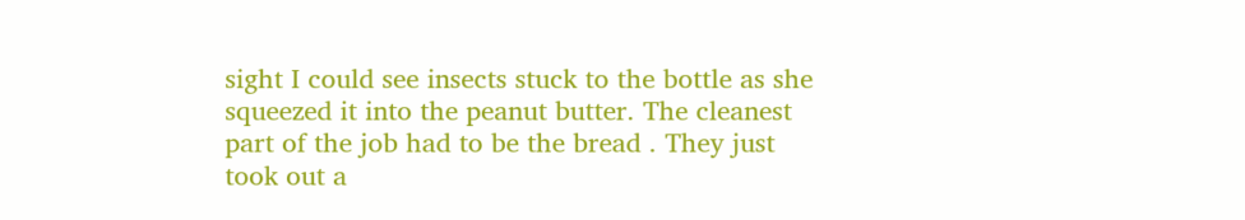sight I could see insects stuck to the bottle as she squeezed it into the peanut butter. The cleanest part of the job had to be the bread . They just took out a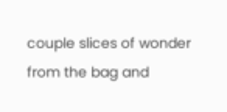couple slices of wonder from the bag and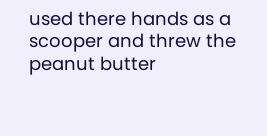used there hands as a scooper and threw the peanut butter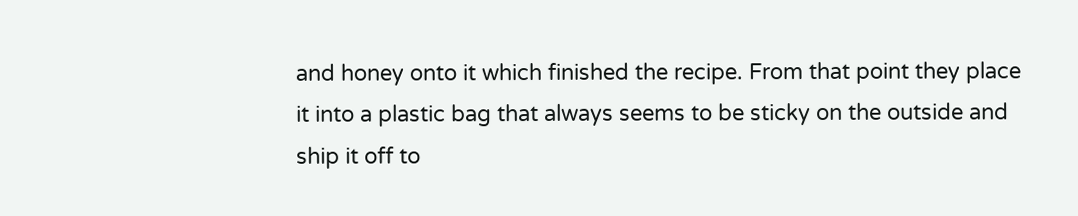and honey onto it which finished the recipe. From that point they place it into a plastic bag that always seems to be sticky on the outside and ship it off to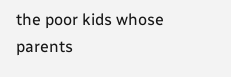the poor kids whose parents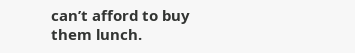can’t afford to buy them lunch.